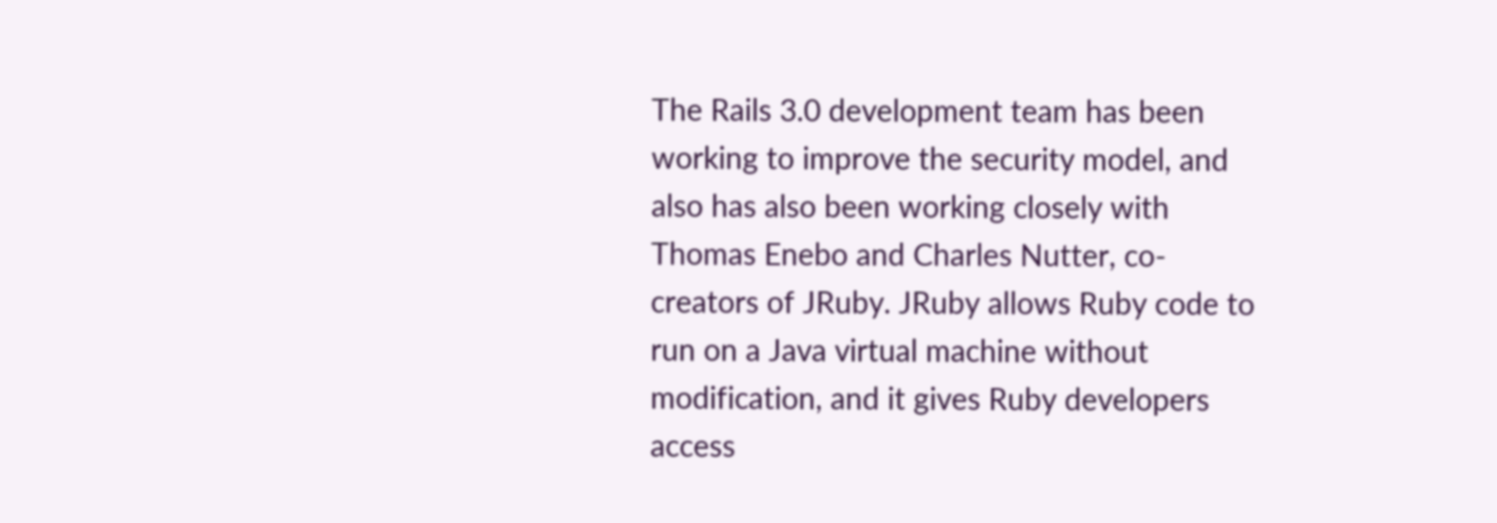The Rails 3.0 development team has been working to improve the security model, and also has also been working closely with Thomas Enebo and Charles Nutter, co-creators of JRuby. JRuby allows Ruby code to run on a Java virtual machine without modification, and it gives Ruby developers access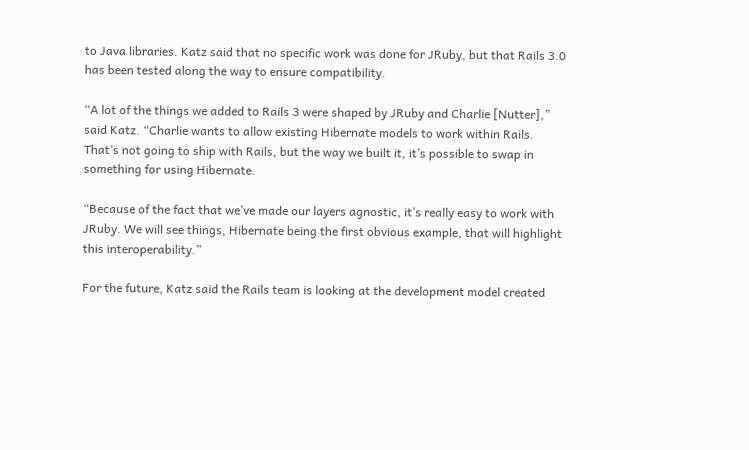to Java libraries. Katz said that no specific work was done for JRuby, but that Rails 3.0 has been tested along the way to ensure compatibility.

“A lot of the things we added to Rails 3 were shaped by JRuby and Charlie [Nutter],” said Katz. “Charlie wants to allow existing Hibernate models to work within Rails. That’s not going to ship with Rails, but the way we built it, it’s possible to swap in something for using Hibernate.

“Because of the fact that we’ve made our layers agnostic, it’s really easy to work with JRuby. We will see things, Hibernate being the first obvious example, that will highlight this interoperability.”

For the future, Katz said the Rails team is looking at the development model created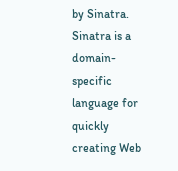by Sinatra. Sinatra is a domain-specific language for quickly creating Web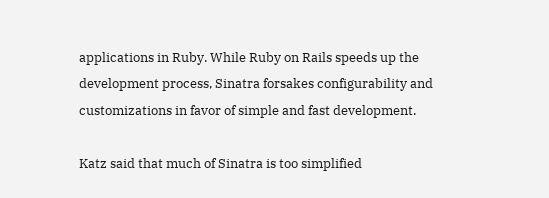applications in Ruby. While Ruby on Rails speeds up the development process, Sinatra forsakes configurability and customizations in favor of simple and fast development.

Katz said that much of Sinatra is too simplified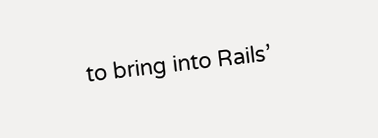to bring into Rails’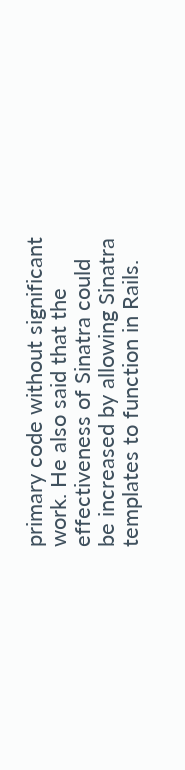primary code without significant work. He also said that the effectiveness of Sinatra could be increased by allowing Sinatra templates to function in Rails.